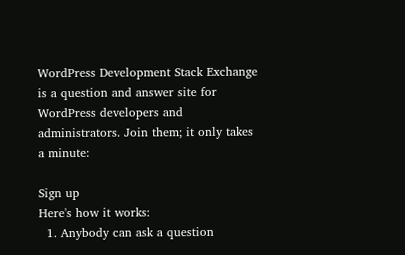WordPress Development Stack Exchange is a question and answer site for WordPress developers and administrators. Join them; it only takes a minute:

Sign up
Here's how it works:
  1. Anybody can ask a question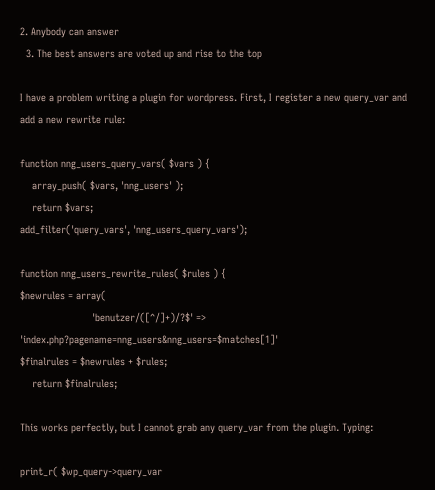2. Anybody can answer
  3. The best answers are voted up and rise to the top

I have a problem writing a plugin for wordpress. First, I register a new query_var and add a new rewrite rule:

function nng_users_query_vars( $vars ) {
    array_push( $vars, 'nng_users' );
    return $vars;
add_filter('query_vars', 'nng_users_query_vars');

function nng_users_rewrite_rules( $rules ) {
$newrules = array(
                        'benutzer/([^/]+)/?$' => 'index.php?pagename=nng_users&nng_users=$matches[1]'
$finalrules = $newrules + $rules;
    return $finalrules;

This works perfectly, but I cannot grab any query_var from the plugin. Typing:

print_r( $wp_query->query_var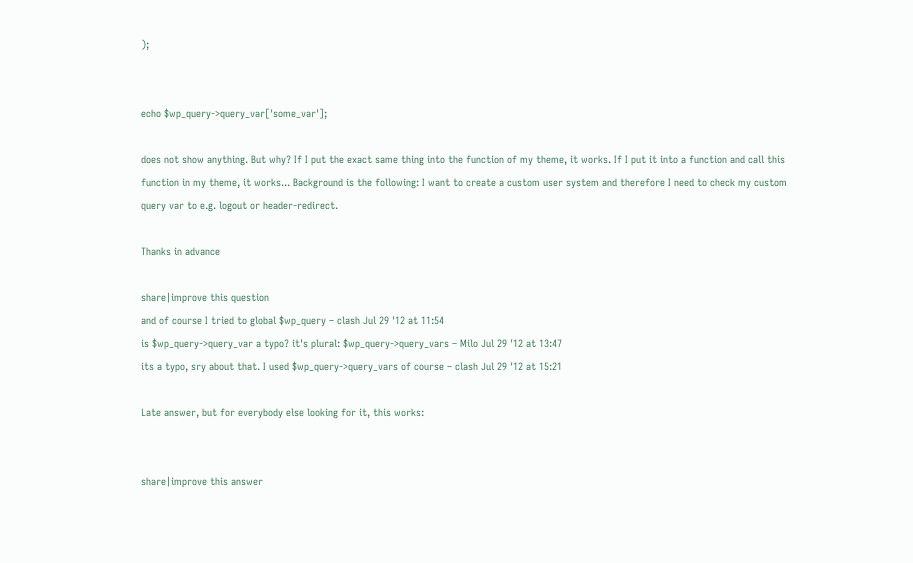);


echo $wp_query->query_var['some_var'];

does not show anything. But why? If I put the exact same thing into the function of my theme, it works. If I put it into a function and call this function in my theme, it works... Background is the following: I want to create a custom user system and therefore I need to check my custom query var to e.g. logout or header-redirect.

Thanks in advance

share|improve this question
and of course I tried to global $wp_query – clash Jul 29 '12 at 11:54
is $wp_query->query_var a typo? it's plural: $wp_query->query_vars – Milo Jul 29 '12 at 13:47
its a typo, sry about that. I used $wp_query->query_vars of course – clash Jul 29 '12 at 15:21

Late answer, but for everybody else looking for it, this works:


share|improve this answer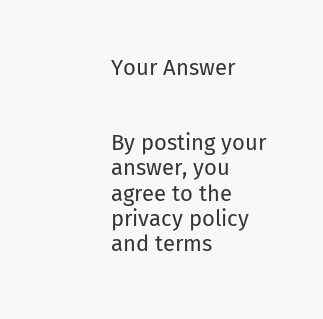Your Answer


By posting your answer, you agree to the privacy policy and terms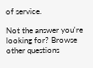of service.

Not the answer you're looking for? Browse other questions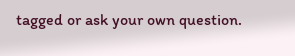tagged or ask your own question.